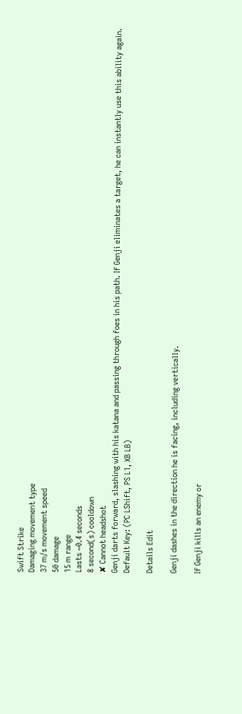Swift Strike
Damaging movement type
37 m/s movement speed
50 damage
15 m range
Lasts ~0.4 seconds
8 second(s) cooldown
✘ Cannot headshot
Genji darts forward, slashing with his katana and passing through foes in his path. If Genji eliminates a target, he can instantly use this ability again.
Default Key: (PC LShift, PS L1, XB LB)

Details Edit

Genji dashes in the direction he is facing, including vertically.

If Genji kills an enemy or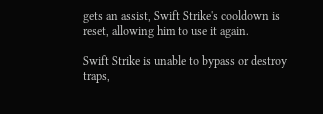gets an assist, Swift Strike's cooldown is reset, allowing him to use it again.

Swift Strike is unable to bypass or destroy traps,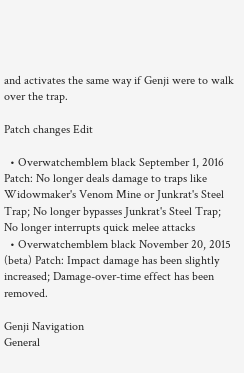and activates the same way if Genji were to walk over the trap.

Patch changes Edit

  • Overwatchemblem black September 1, 2016 Patch: No longer deals damage to traps like Widowmaker's Venom Mine or Junkrat's Steel Trap; No longer bypasses Junkrat's Steel Trap; No longer interrupts quick melee attacks
  • Overwatchemblem black November 20, 2015 (beta) Patch: Impact damage has been slightly increased; Damage-over-time effect has been removed.

Genji Navigation
General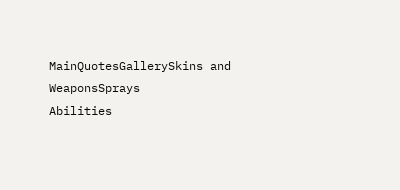MainQuotesGallerySkins and WeaponsSprays
Abilities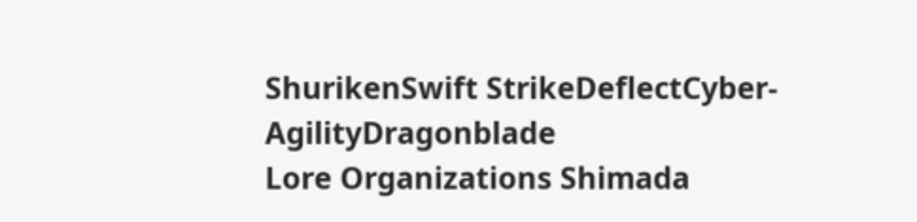ShurikenSwift StrikeDeflectCyber-AgilityDragonblade
Lore Organizations Shimada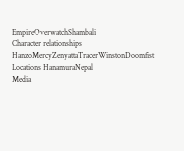EmpireOverwatchShambali
Character relationships HanzoMercyZenyattaTracerWinstonDoomfist
Locations HanamuraNepal
Media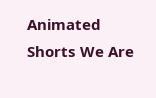Animated Shorts We Are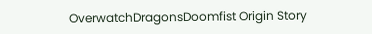OverwatchDragonsDoomfist Origin Story